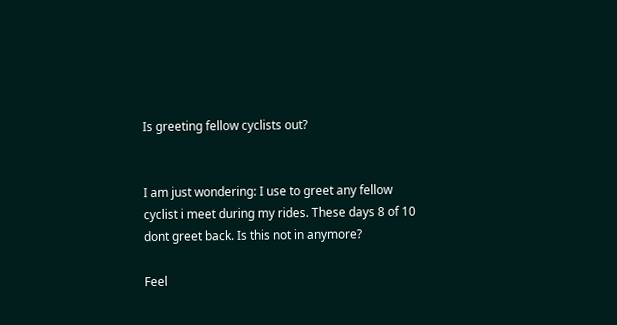Is greeting fellow cyclists out?


I am just wondering: I use to greet any fellow cyclist i meet during my rides. These days 8 of 10 dont greet back. Is this not in anymore?

Feel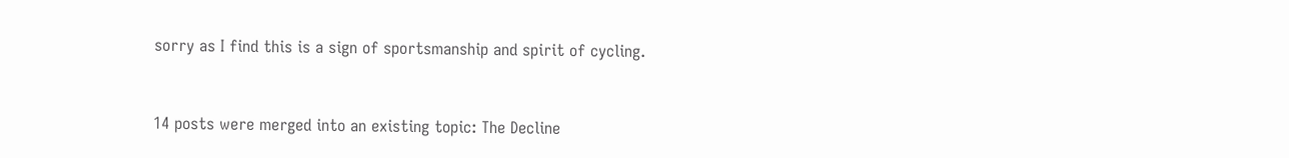sorry as I find this is a sign of sportsmanship and spirit of cycling.


14 posts were merged into an existing topic: The Decline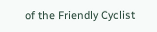of the Friendly Cyclist